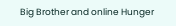Big Brother and online Hunger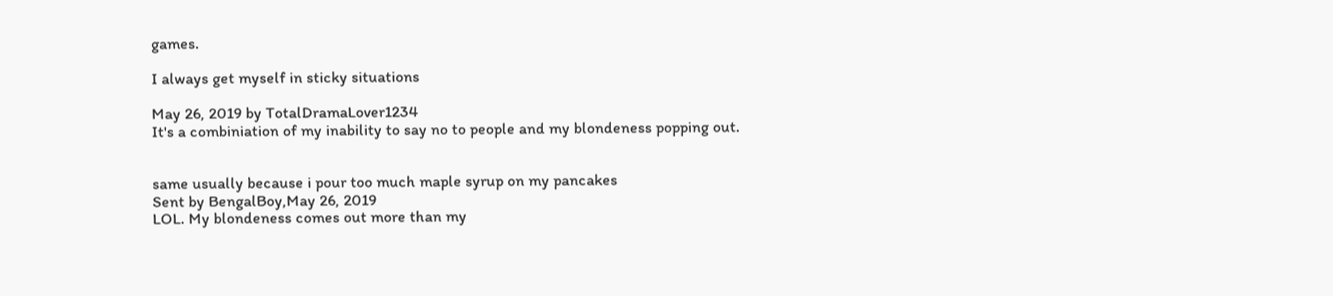games.

I always get myself in sticky situations

May 26, 2019 by TotalDramaLover1234
It's a combiniation of my inability to say no to people and my blondeness popping out.


same usually because i pour too much maple syrup on my pancakes
Sent by BengalBoy,May 26, 2019
LOL. My blondeness comes out more than my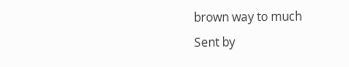brown way to much
Sent by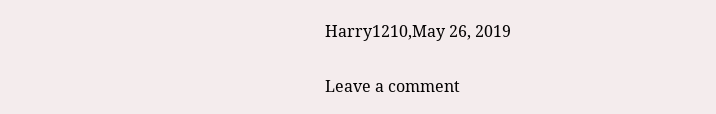Harry1210,May 26, 2019

Leave a comment